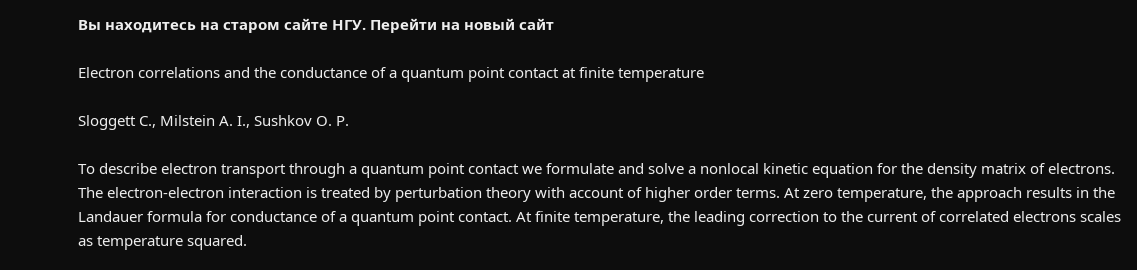Вы находитесь на старом сайте НГУ. Перейти на новый сайт

Electron correlations and the conductance of a quantum point contact at finite temperature

Sloggett C., Milstein A. I., Sushkov O. P.

To describe electron transport through a quantum point contact we formulate and solve a nonlocal kinetic equation for the density matrix of electrons. The electron-electron interaction is treated by perturbation theory with account of higher order terms. At zero temperature, the approach results in the Landauer formula for conductance of a quantum point contact. At finite temperature, the leading correction to the current of correlated electrons scales as temperature squared.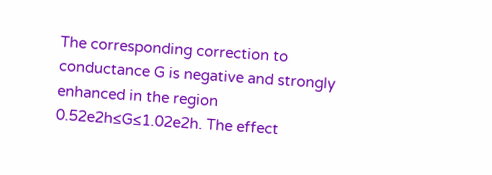The corresponding correction to conductance G is negative and strongly enhanced in the region 0.52e2h≤G≤1.02e2h. The effect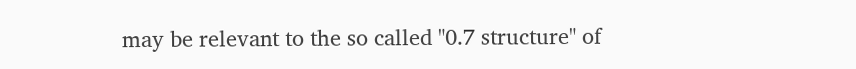may be relevant to the so called "0.7 structure" of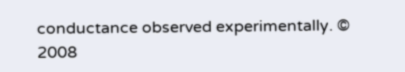conductance observed experimentally. © 2008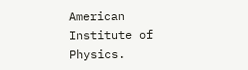American Institute of Physics.